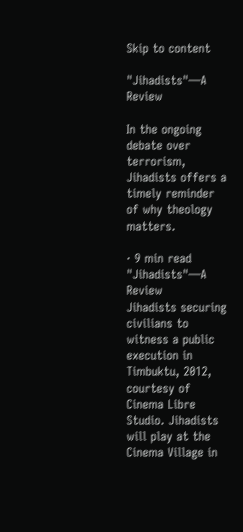Skip to content

"Jihadists"—A Review

In the ongoing debate over terrorism, Jihadists offers a timely reminder of why theology matters.

· 9 min read
"Jihadists"—A Review
Jihadists securing civilians to witness a public execution in Timbuktu, 2012, courtesy of Cinema Libre Studio. Jihadists will play at the Cinema Village in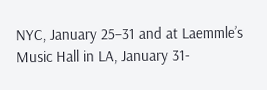NYC, January 25–31 and at Laemmle’s Music Hall in LA, January 31-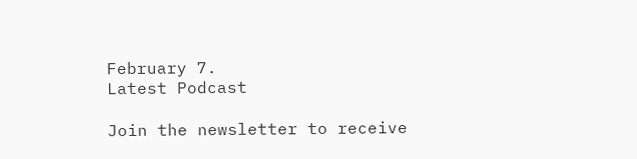February 7.
Latest Podcast

Join the newsletter to receive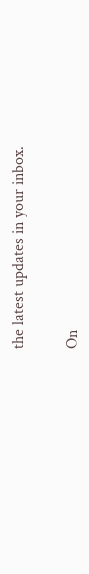the latest updates in your inbox.


On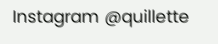Instagram @quillette